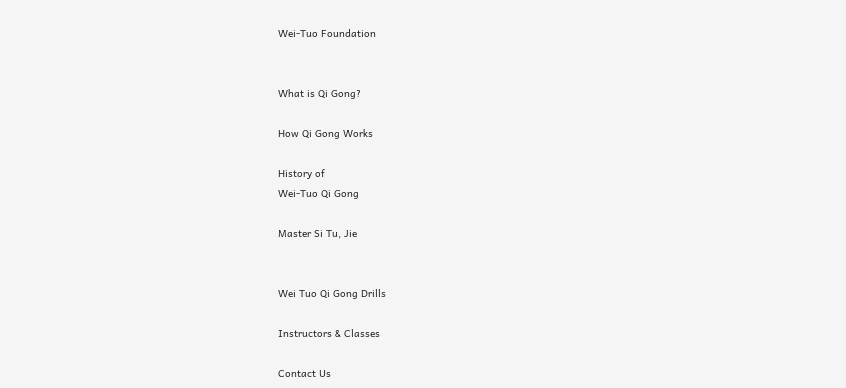Wei-Tuo Foundation


What is Qi Gong?

How Qi Gong Works

History of
Wei-Tuo Qi Gong

Master Si Tu, Jie


Wei Tuo Qi Gong Drills

Instructors & Classes

Contact Us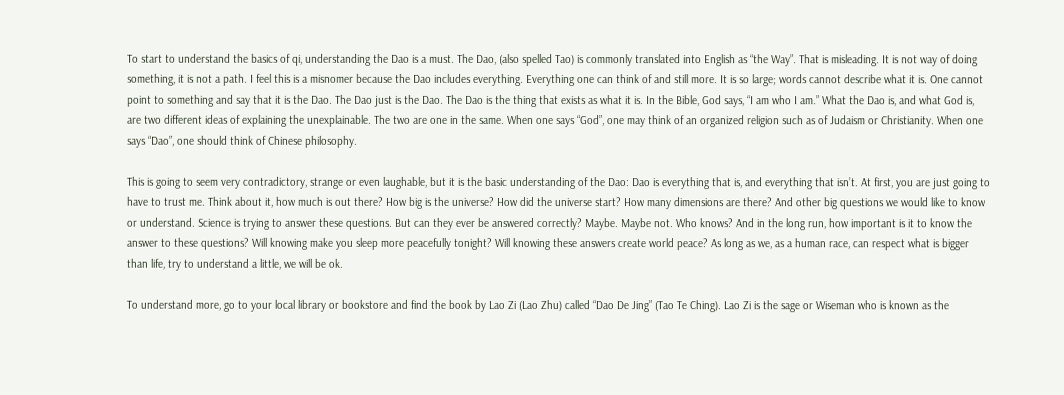To start to understand the basics of qi, understanding the Dao is a must. The Dao, (also spelled Tao) is commonly translated into English as “the Way”. That is misleading. It is not way of doing something, it is not a path. I feel this is a misnomer because the Dao includes everything. Everything one can think of and still more. It is so large; words cannot describe what it is. One cannot point to something and say that it is the Dao. The Dao just is the Dao. The Dao is the thing that exists as what it is. In the Bible, God says, “I am who I am.” What the Dao is, and what God is, are two different ideas of explaining the unexplainable. The two are one in the same. When one says “God”, one may think of an organized religion such as of Judaism or Christianity. When one says “Dao”, one should think of Chinese philosophy.

This is going to seem very contradictory, strange or even laughable, but it is the basic understanding of the Dao: Dao is everything that is, and everything that isn’t. At first, you are just going to have to trust me. Think about it, how much is out there? How big is the universe? How did the universe start? How many dimensions are there? And other big questions we would like to know or understand. Science is trying to answer these questions. But can they ever be answered correctly? Maybe. Maybe not. Who knows? And in the long run, how important is it to know the answer to these questions? Will knowing make you sleep more peacefully tonight? Will knowing these answers create world peace? As long as we, as a human race, can respect what is bigger than life, try to understand a little, we will be ok.

To understand more, go to your local library or bookstore and find the book by Lao Zi (Lao Zhu) called “Dao De Jing” (Tao Te Ching). Lao Zi is the sage or Wiseman who is known as the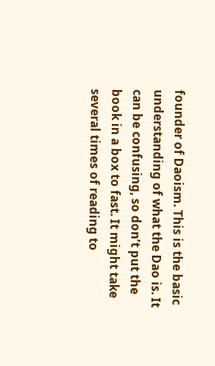founder of Daoism. This is the basic understanding of what the Dao is. It can be confusing, so don’t put the book in a box to fast. It might take several times of reading to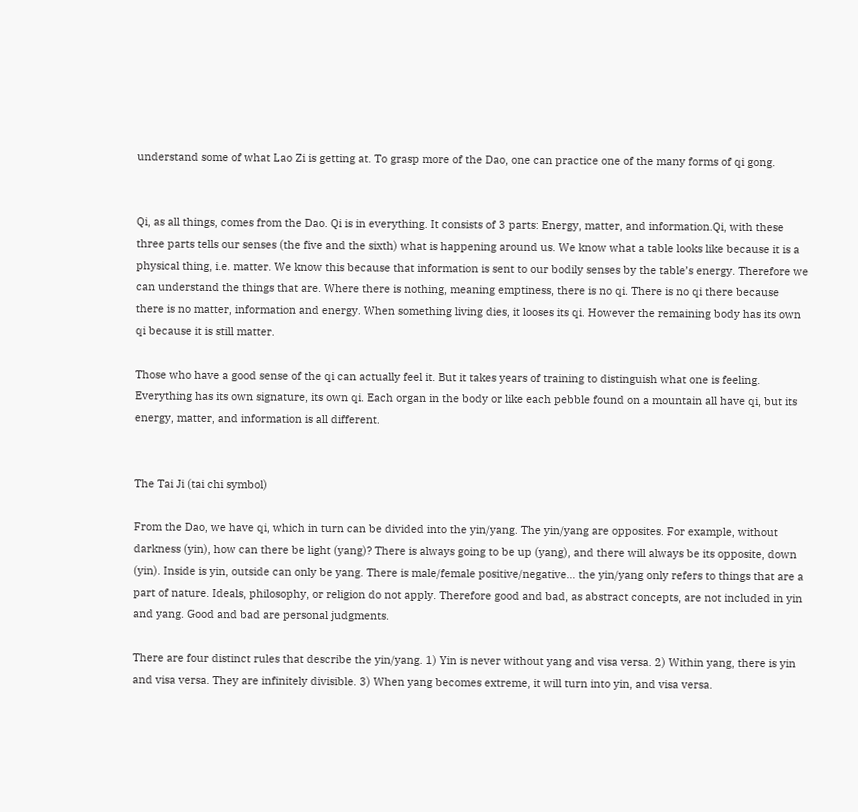understand some of what Lao Zi is getting at. To grasp more of the Dao, one can practice one of the many forms of qi gong.


Qi, as all things, comes from the Dao. Qi is in everything. It consists of 3 parts: Energy, matter, and information.Qi, with these three parts tells our senses (the five and the sixth) what is happening around us. We know what a table looks like because it is a physical thing, i.e. matter. We know this because that information is sent to our bodily senses by the table’s energy. Therefore we can understand the things that are. Where there is nothing, meaning emptiness, there is no qi. There is no qi there because there is no matter, information and energy. When something living dies, it looses its qi. However the remaining body has its own qi because it is still matter.

Those who have a good sense of the qi can actually feel it. But it takes years of training to distinguish what one is feeling. Everything has its own signature, its own qi. Each organ in the body or like each pebble found on a mountain all have qi, but its energy, matter, and information is all different.


The Tai Ji (tai chi symbol)

From the Dao, we have qi, which in turn can be divided into the yin/yang. The yin/yang are opposites. For example, without darkness (yin), how can there be light (yang)? There is always going to be up (yang), and there will always be its opposite, down (yin). Inside is yin, outside can only be yang. There is male/female positive/negative… the yin/yang only refers to things that are a part of nature. Ideals, philosophy, or religion do not apply. Therefore good and bad, as abstract concepts, are not included in yin and yang. Good and bad are personal judgments.

There are four distinct rules that describe the yin/yang. 1) Yin is never without yang and visa versa. 2) Within yang, there is yin and visa versa. They are infinitely divisible. 3) When yang becomes extreme, it will turn into yin, and visa versa.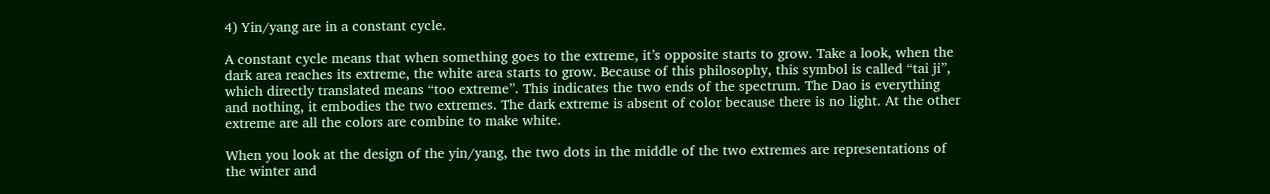4) Yin/yang are in a constant cycle.

A constant cycle means that when something goes to the extreme, it’s opposite starts to grow. Take a look, when the dark area reaches its extreme, the white area starts to grow. Because of this philosophy, this symbol is called “tai ji”, which directly translated means “too extreme”. This indicates the two ends of the spectrum. The Dao is everything and nothing, it embodies the two extremes. The dark extreme is absent of color because there is no light. At the other extreme are all the colors are combine to make white.

When you look at the design of the yin/yang, the two dots in the middle of the two extremes are representations of the winter and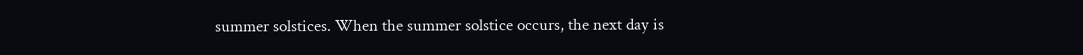summer solstices. When the summer solstice occurs, the next day is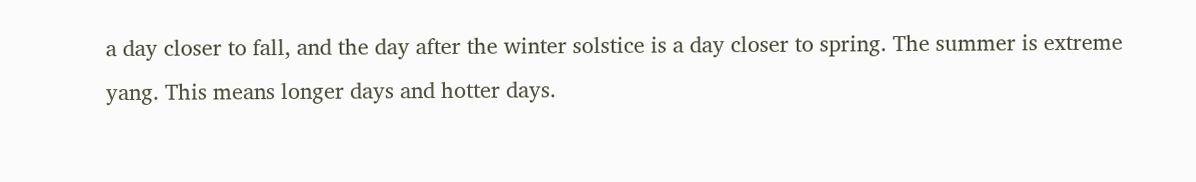a day closer to fall, and the day after the winter solstice is a day closer to spring. The summer is extreme yang. This means longer days and hotter days.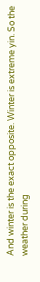And winter is the exact opposite. Winter is extreme yin. So the weather during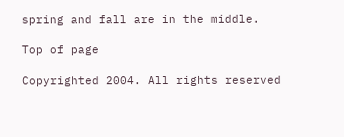spring and fall are in the middle.

Top of page

Copyrighted 2004. All rights reserved